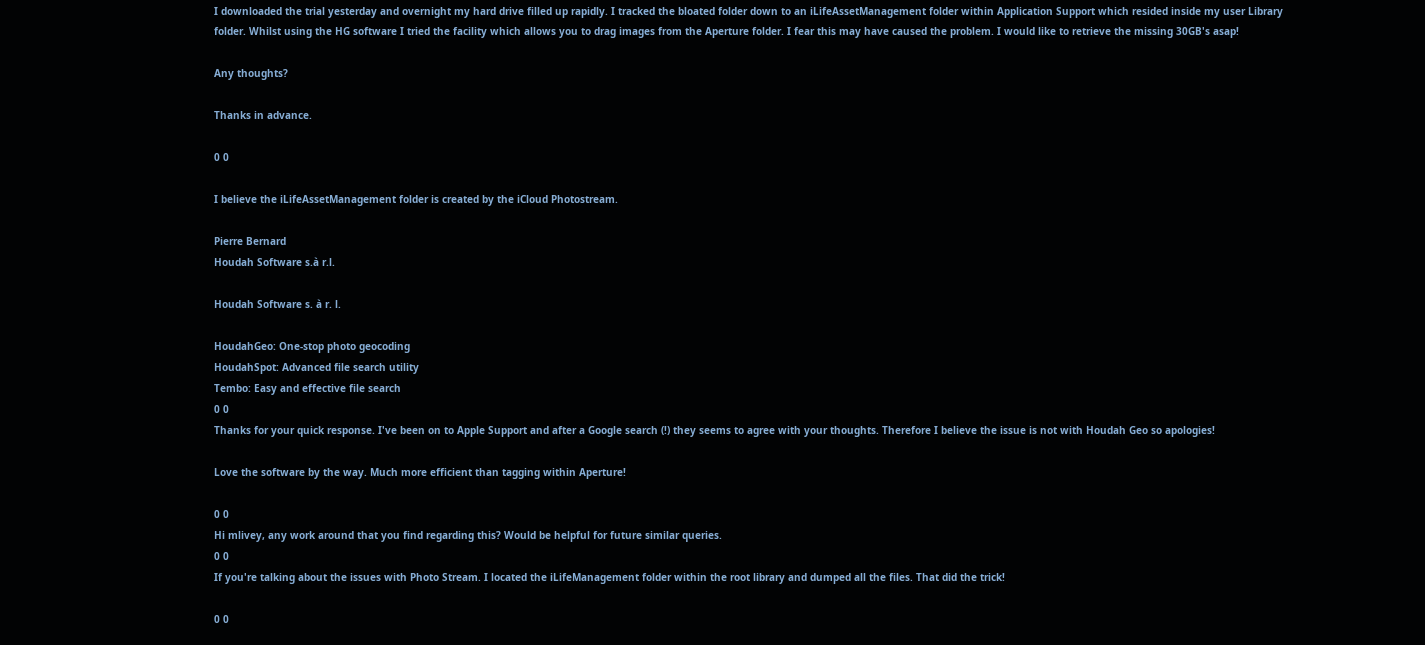I downloaded the trial yesterday and overnight my hard drive filled up rapidly. I tracked the bloated folder down to an iLifeAssetManagement folder within Application Support which resided inside my user Library folder. Whilst using the HG software I tried the facility which allows you to drag images from the Aperture folder. I fear this may have caused the problem. I would like to retrieve the missing 30GB's asap!

Any thoughts?

Thanks in advance.

0 0

I believe the iLifeAssetManagement folder is created by the iCloud Photostream.

Pierre Bernard
Houdah Software s.à r.l.

Houdah Software s. à r. l.

HoudahGeo: One-stop photo geocoding
HoudahSpot: Advanced file search utility
Tembo: Easy and effective file search
0 0
Thanks for your quick response. I've been on to Apple Support and after a Google search (!) they seems to agree with your thoughts. Therefore I believe the issue is not with Houdah Geo so apologies!

Love the software by the way. Much more efficient than tagging within Aperture!

0 0
Hi mlivey, any work around that you find regarding this? Would be helpful for future similar queries.
0 0
If you're talking about the issues with Photo Stream. I located the iLifeManagement folder within the root library and dumped all the files. That did the trick!

0 0